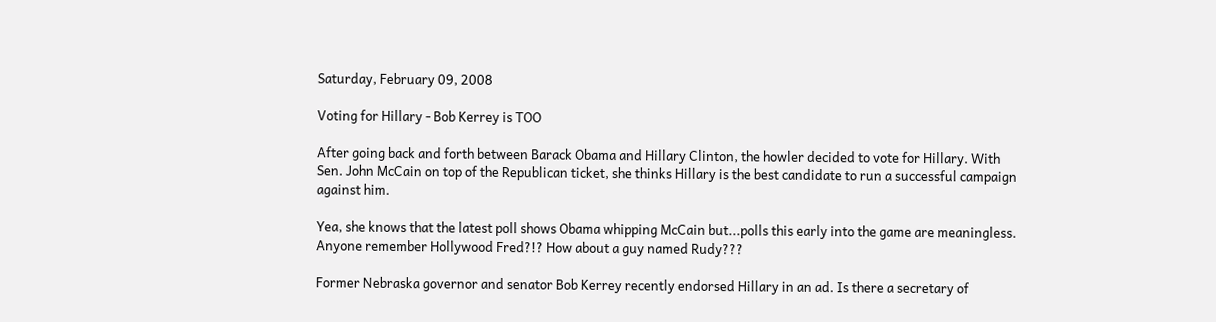Saturday, February 09, 2008

Voting for Hillary - Bob Kerrey is TOO

After going back and forth between Barack Obama and Hillary Clinton, the howler decided to vote for Hillary. With Sen. John McCain on top of the Republican ticket, she thinks Hillary is the best candidate to run a successful campaign against him.

Yea, she knows that the latest poll shows Obama whipping McCain but...polls this early into the game are meaningless. Anyone remember Hollywood Fred?!? How about a guy named Rudy???

Former Nebraska governor and senator Bob Kerrey recently endorsed Hillary in an ad. Is there a secretary of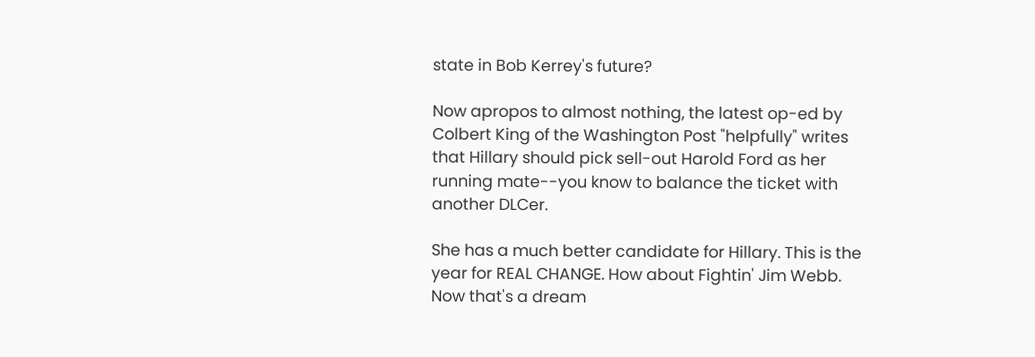state in Bob Kerrey's future?

Now apropos to almost nothing, the latest op-ed by Colbert King of the Washington Post "helpfully" writes that Hillary should pick sell-out Harold Ford as her running mate--you know to balance the ticket with another DLCer.

She has a much better candidate for Hillary. This is the year for REAL CHANGE. How about Fightin' Jim Webb. Now that's a dream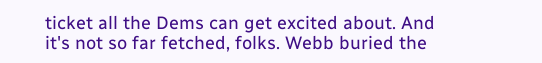ticket all the Dems can get excited about. And it's not so far fetched, folks. Webb buried the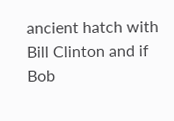ancient hatch with Bill Clinton and if Bob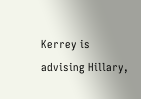Kerrey is advising Hillary,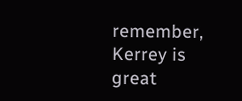remember, Kerrey is great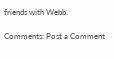friends with Webb.

Comments: Post a Comment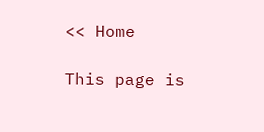<< Home

This page is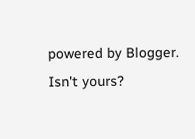powered by Blogger. Isn't yours?